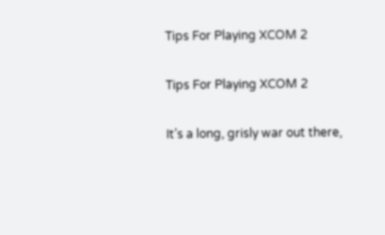Tips For Playing XCOM 2

Tips For Playing XCOM 2

It’s a long, grisly war out there,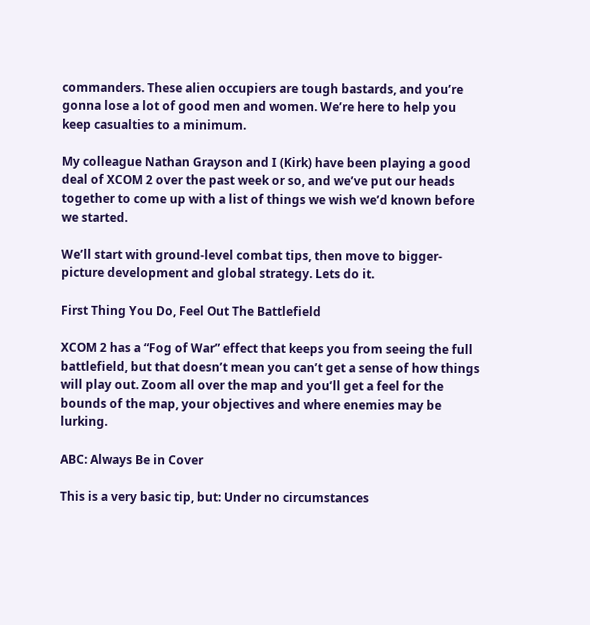commanders. These alien occupiers are tough bastards, and you’re gonna lose a lot of good men and women. We’re here to help you keep casualties to a minimum.

My colleague Nathan Grayson and I (Kirk) have been playing a good deal of XCOM 2 over the past week or so, and we’ve put our heads together to come up with a list of things we wish we’d known before we started.

We’ll start with ground-level combat tips, then move to bigger-picture development and global strategy. Lets do it.

First Thing You Do, Feel Out The Battlefield

XCOM 2 has a “Fog of War” effect that keeps you from seeing the full battlefield, but that doesn’t mean you can’t get a sense of how things will play out. Zoom all over the map and you’ll get a feel for the bounds of the map, your objectives and where enemies may be lurking.

ABC: Always Be in Cover

This is a very basic tip, but: Under no circumstances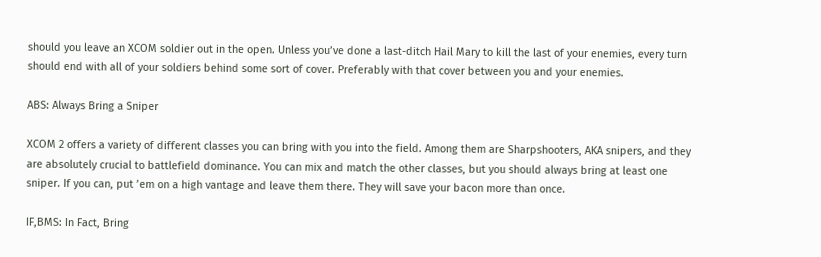should you leave an XCOM soldier out in the open. Unless you’ve done a last-ditch Hail Mary to kill the last of your enemies, every turn should end with all of your soldiers behind some sort of cover. Preferably with that cover between you and your enemies.

ABS: Always Bring a Sniper

XCOM 2 offers a variety of different classes you can bring with you into the field. Among them are Sharpshooters, AKA snipers, and they are absolutely crucial to battlefield dominance. You can mix and match the other classes, but you should always bring at least one sniper. If you can, put ’em on a high vantage and leave them there. They will save your bacon more than once.

IF,BMS: In Fact, Bring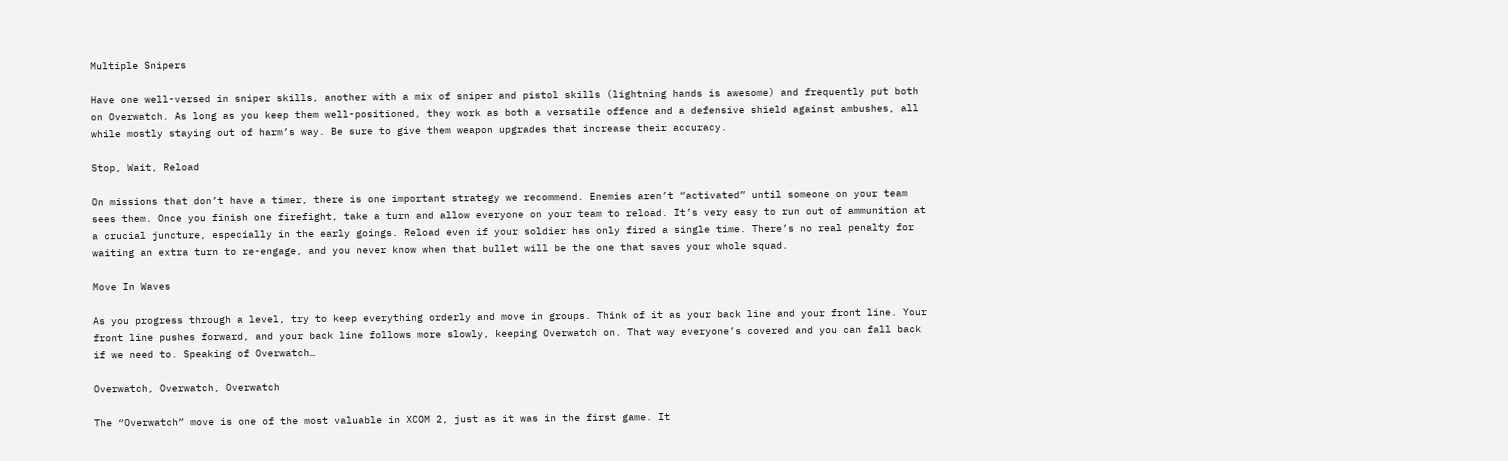Multiple Snipers

Have one well-versed in sniper skills, another with a mix of sniper and pistol skills (lightning hands is awesome) and frequently put both on Overwatch. As long as you keep them well-positioned, they work as both a versatile offence and a defensive shield against ambushes, all while mostly staying out of harm’s way. Be sure to give them weapon upgrades that increase their accuracy.

Stop, Wait, Reload

On missions that don’t have a timer, there is one important strategy we recommend. Enemies aren’t “activated” until someone on your team sees them. Once you finish one firefight, take a turn and allow everyone on your team to reload. It’s very easy to run out of ammunition at a crucial juncture, especially in the early goings. Reload even if your soldier has only fired a single time. There’s no real penalty for waiting an extra turn to re-engage, and you never know when that bullet will be the one that saves your whole squad.

Move In Waves

As you progress through a level, try to keep everything orderly and move in groups. Think of it as your back line and your front line. Your front line pushes forward, and your back line follows more slowly, keeping Overwatch on. That way everyone’s covered and you can fall back if we need to. Speaking of Overwatch…

Overwatch, Overwatch, Overwatch

The “Overwatch” move is one of the most valuable in XCOM 2, just as it was in the first game. It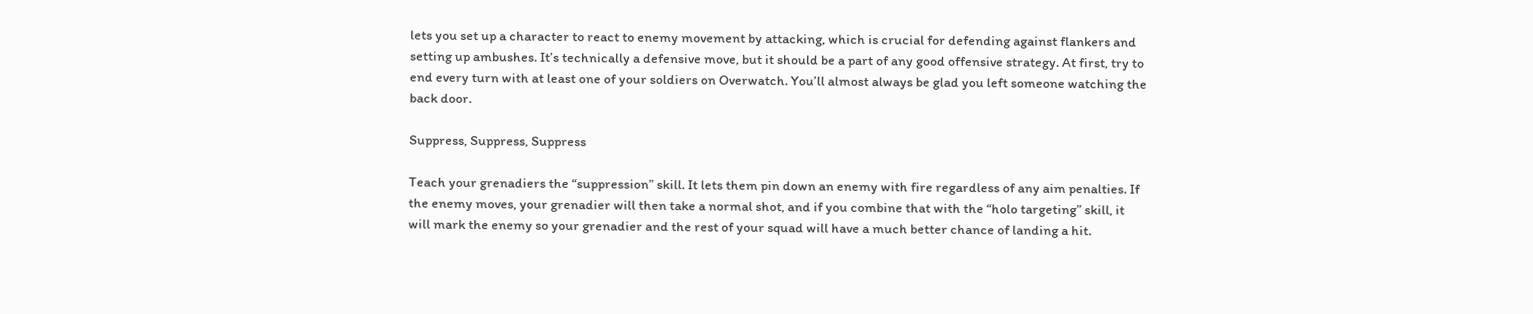lets you set up a character to react to enemy movement by attacking, which is crucial for defending against flankers and setting up ambushes. It’s technically a defensive move, but it should be a part of any good offensive strategy. At first, try to end every turn with at least one of your soldiers on Overwatch. You’ll almost always be glad you left someone watching the back door.

Suppress, Suppress, Suppress

Teach your grenadiers the “suppression” skill. It lets them pin down an enemy with fire regardless of any aim penalties. If the enemy moves, your grenadier will then take a normal shot, and if you combine that with the “holo targeting” skill, it will mark the enemy so your grenadier and the rest of your squad will have a much better chance of landing a hit.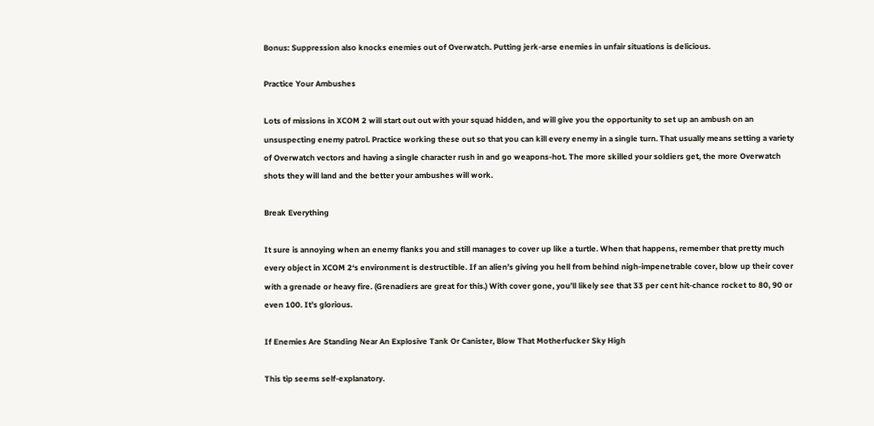Bonus: Suppression also knocks enemies out of Overwatch. Putting jerk-arse enemies in unfair situations is delicious.

Practice Your Ambushes

Lots of missions in XCOM 2 will start out out with your squad hidden, and will give you the opportunity to set up an ambush on an unsuspecting enemy patrol. Practice working these out so that you can kill every enemy in a single turn. That usually means setting a variety of Overwatch vectors and having a single character rush in and go weapons-hot. The more skilled your soldiers get, the more Overwatch shots they will land and the better your ambushes will work.

Break Everything

It sure is annoying when an enemy flanks you and still manages to cover up like a turtle. When that happens, remember that pretty much every object in XCOM 2‘s environment is destructible. If an alien’s giving you hell from behind nigh-impenetrable cover, blow up their cover with a grenade or heavy fire. (Grenadiers are great for this.) With cover gone, you’ll likely see that 33 per cent hit-chance rocket to 80, 90 or even 100. It’s glorious.

If Enemies Are Standing Near An Explosive Tank Or Canister, Blow That Motherfucker Sky High

This tip seems self-explanatory.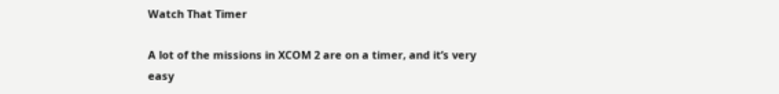Watch That Timer

A lot of the missions in XCOM 2 are on a timer, and it’s very easy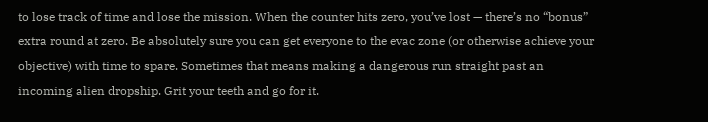to lose track of time and lose the mission. When the counter hits zero, you’ve lost — there’s no “bonus” extra round at zero. Be absolutely sure you can get everyone to the evac zone (or otherwise achieve your objective) with time to spare. Sometimes that means making a dangerous run straight past an incoming alien dropship. Grit your teeth and go for it.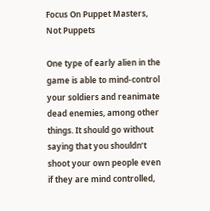Focus On Puppet Masters, Not Puppets

One type of early alien in the game is able to mind-control your soldiers and reanimate dead enemies, among other things. It should go without saying that you shouldn’t shoot your own people even if they are mind controlled,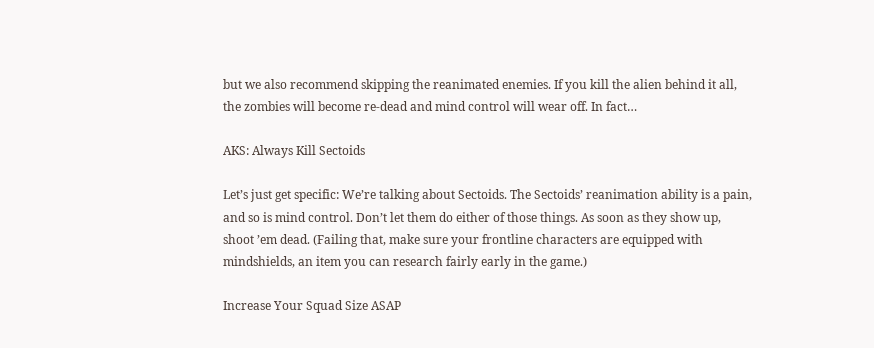but we also recommend skipping the reanimated enemies. If you kill the alien behind it all, the zombies will become re-dead and mind control will wear off. In fact…

AKS: Always Kill Sectoids

Let’s just get specific: We’re talking about Sectoids. The Sectoids’ reanimation ability is a pain, and so is mind control. Don’t let them do either of those things. As soon as they show up, shoot ’em dead. (Failing that, make sure your frontline characters are equipped with mindshields, an item you can research fairly early in the game.)

Increase Your Squad Size ASAP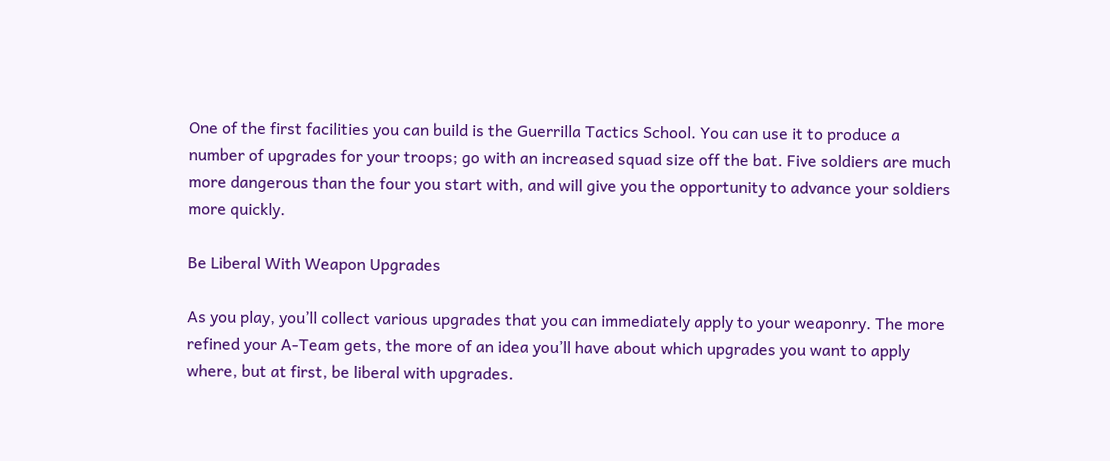One of the first facilities you can build is the Guerrilla Tactics School. You can use it to produce a number of upgrades for your troops; go with an increased squad size off the bat. Five soldiers are much more dangerous than the four you start with, and will give you the opportunity to advance your soldiers more quickly.

Be Liberal With Weapon Upgrades

As you play, you’ll collect various upgrades that you can immediately apply to your weaponry. The more refined your A-Team gets, the more of an idea you’ll have about which upgrades you want to apply where, but at first, be liberal with upgrades.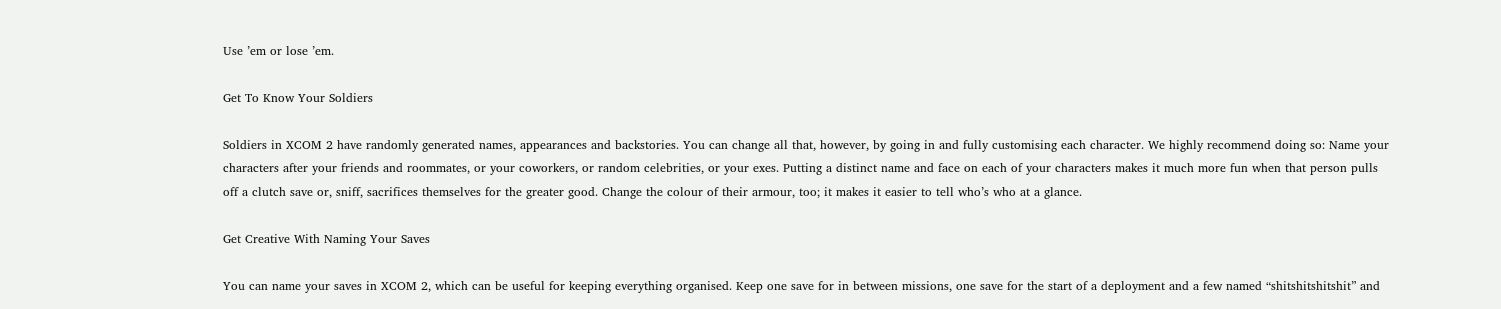Use ’em or lose ’em.

Get To Know Your Soldiers

Soldiers in XCOM 2 have randomly generated names, appearances and backstories. You can change all that, however, by going in and fully customising each character. We highly recommend doing so: Name your characters after your friends and roommates, or your coworkers, or random celebrities, or your exes. Putting a distinct name and face on each of your characters makes it much more fun when that person pulls off a clutch save or, sniff, sacrifices themselves for the greater good. Change the colour of their armour, too; it makes it easier to tell who’s who at a glance.

Get Creative With Naming Your Saves

You can name your saves in XCOM 2, which can be useful for keeping everything organised. Keep one save for in between missions, one save for the start of a deployment and a few named “shitshitshitshit” and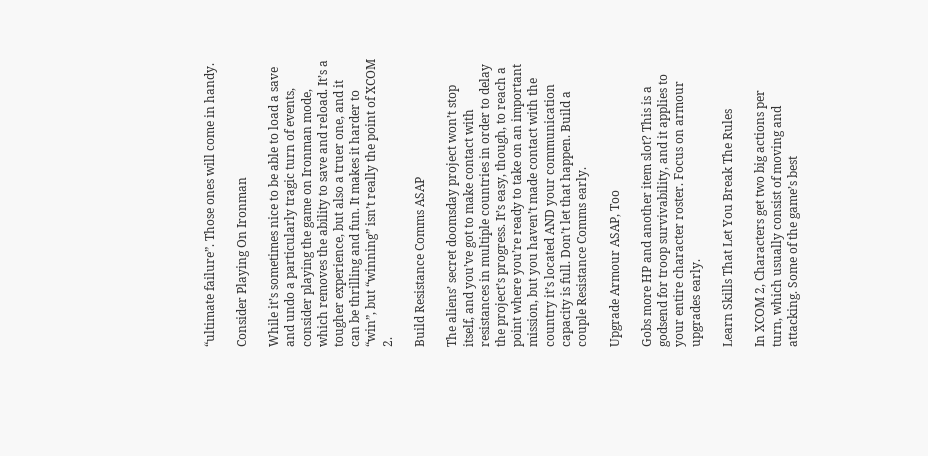“ultimate failure”. Those ones will come in handy.

Consider Playing On Ironman

While it’s sometimes nice to be able to load a save and undo a particularly tragic turn of events, consider playing the game on Ironman mode, which removes the ability to save and reload. It’s a tougher experience, but also a truer one, and it can be thrilling and fun. It makes it harder to “win”, but “winning” isn’t really the point of XCOM 2.

Build Resistance Comms ASAP

The aliens’ secret doomsday project won’t stop itself, and you’ve got to make contact with resistances in multiple countries in order to delay the project’s progress. It’s easy, though, to reach a point where you’re ready to take on an important mission, but you haven’t made contact with the country it’s located AND your communication capacity is full. Don’t let that happen. Build a couple Resistance Comms early.

Upgrade Armour ASAP, Too

Gobs more HP and another item slot? This is a godsend for troop survivability, and it applies to your entire character roster. Focus on armour upgrades early.

Learn Skills That Let You Break The Rules

In XCOM 2, Characters get two big actions per turn, which usually consist of moving and attacking. Some of the game’s best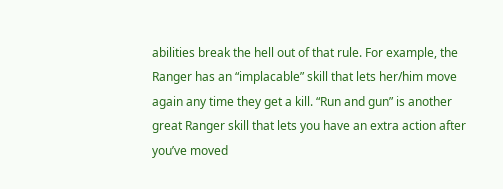abilities break the hell out of that rule. For example, the Ranger has an “implacable” skill that lets her/him move again any time they get a kill. “Run and gun” is another great Ranger skill that lets you have an extra action after you’ve moved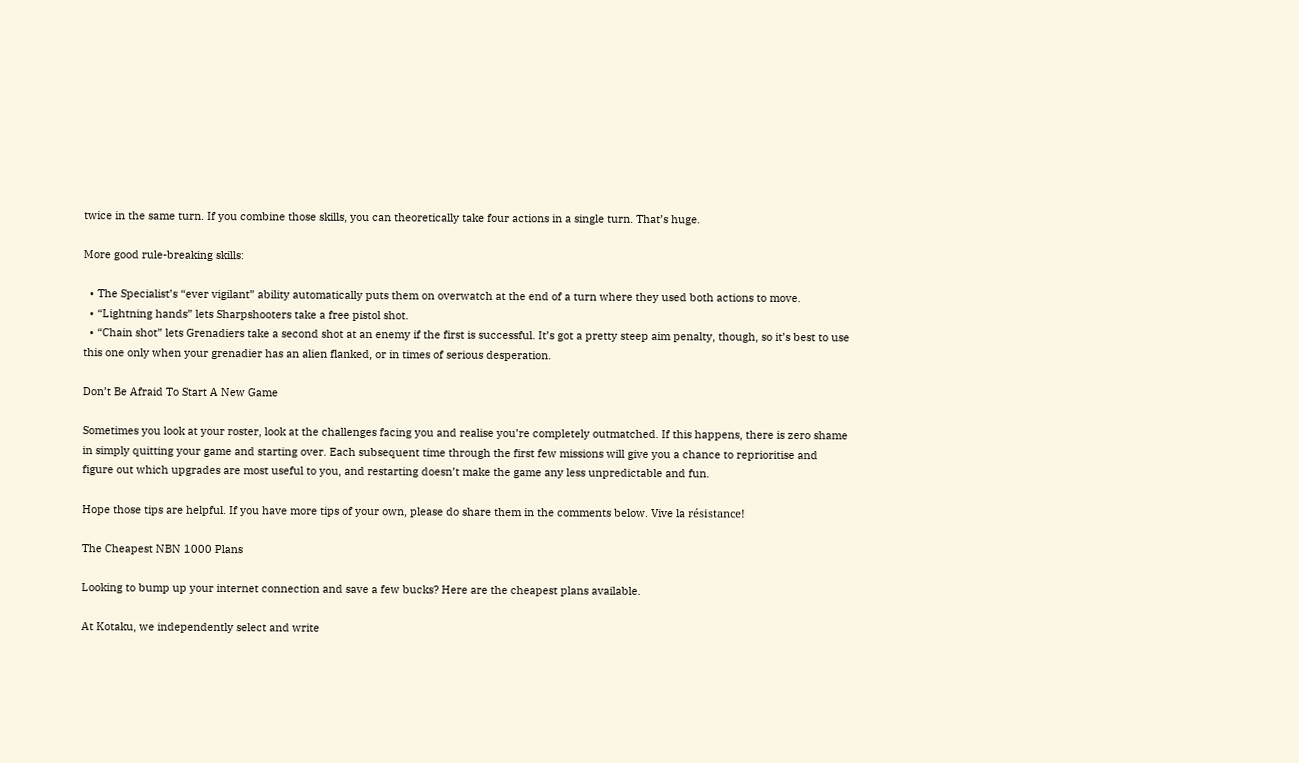twice in the same turn. If you combine those skills, you can theoretically take four actions in a single turn. That’s huge.

More good rule-breaking skills:

  • The Specialist’s “ever vigilant” ability automatically puts them on overwatch at the end of a turn where they used both actions to move.
  • “Lightning hands” lets Sharpshooters take a free pistol shot.
  • “Chain shot” lets Grenadiers take a second shot at an enemy if the first is successful. It’s got a pretty steep aim penalty, though, so it’s best to use this one only when your grenadier has an alien flanked, or in times of serious desperation.

Don’t Be Afraid To Start A New Game

Sometimes you look at your roster, look at the challenges facing you and realise you’re completely outmatched. If this happens, there is zero shame in simply quitting your game and starting over. Each subsequent time through the first few missions will give you a chance to reprioritise and figure out which upgrades are most useful to you, and restarting doesn’t make the game any less unpredictable and fun.

Hope those tips are helpful. If you have more tips of your own, please do share them in the comments below. Vive la résistance!

The Cheapest NBN 1000 Plans

Looking to bump up your internet connection and save a few bucks? Here are the cheapest plans available.

At Kotaku, we independently select and write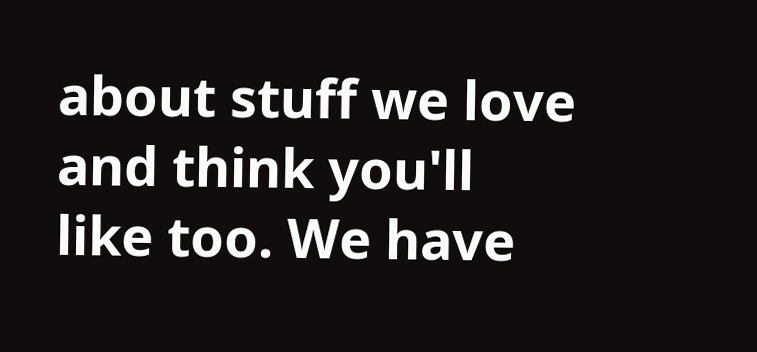about stuff we love and think you'll like too. We have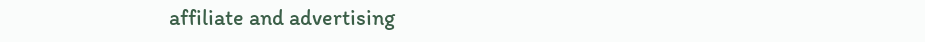affiliate and advertising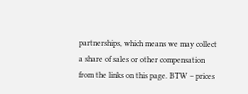partnerships, which means we may collect a share of sales or other compensation from the links on this page. BTW – prices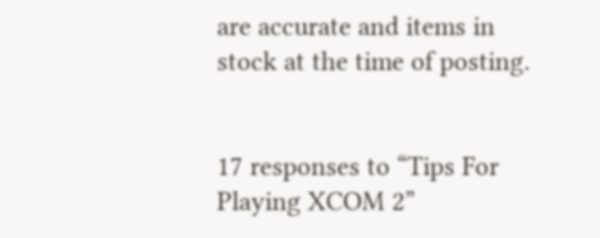are accurate and items in stock at the time of posting.


17 responses to “Tips For Playing XCOM 2”